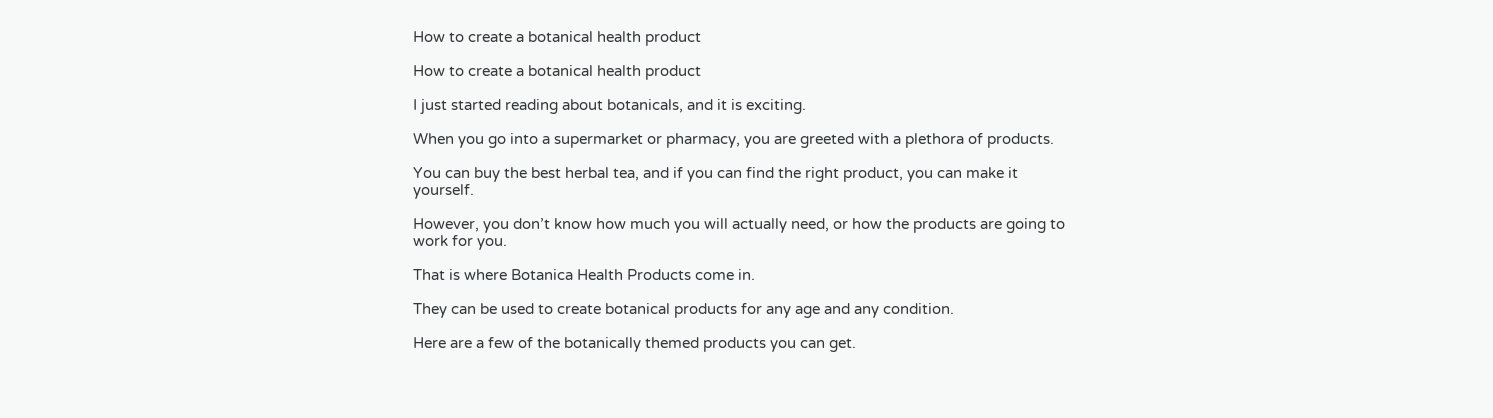How to create a botanical health product

How to create a botanical health product

I just started reading about botanicals, and it is exciting.

When you go into a supermarket or pharmacy, you are greeted with a plethora of products.

You can buy the best herbal tea, and if you can find the right product, you can make it yourself.

However, you don’t know how much you will actually need, or how the products are going to work for you.

That is where Botanica Health Products come in.

They can be used to create botanical products for any age and any condition.

Here are a few of the botanically themed products you can get.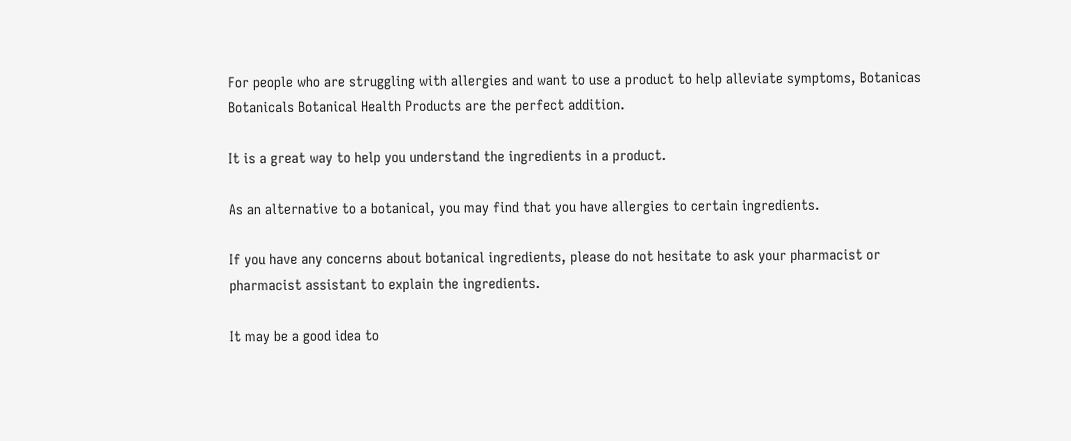For people who are struggling with allergies and want to use a product to help alleviate symptoms, Botanicas Botanicals Botanical Health Products are the perfect addition.

It is a great way to help you understand the ingredients in a product.

As an alternative to a botanical, you may find that you have allergies to certain ingredients.

If you have any concerns about botanical ingredients, please do not hesitate to ask your pharmacist or pharmacist assistant to explain the ingredients.

It may be a good idea to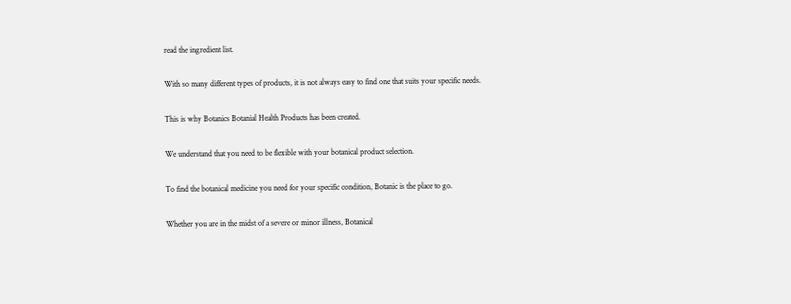read the ingredient list.

With so many different types of products, it is not always easy to find one that suits your specific needs.

This is why Botanics Botanial Health Products has been created.

We understand that you need to be flexible with your botanical product selection.

To find the botanical medicine you need for your specific condition, Botanic is the place to go.

Whether you are in the midst of a severe or minor illness, Botanical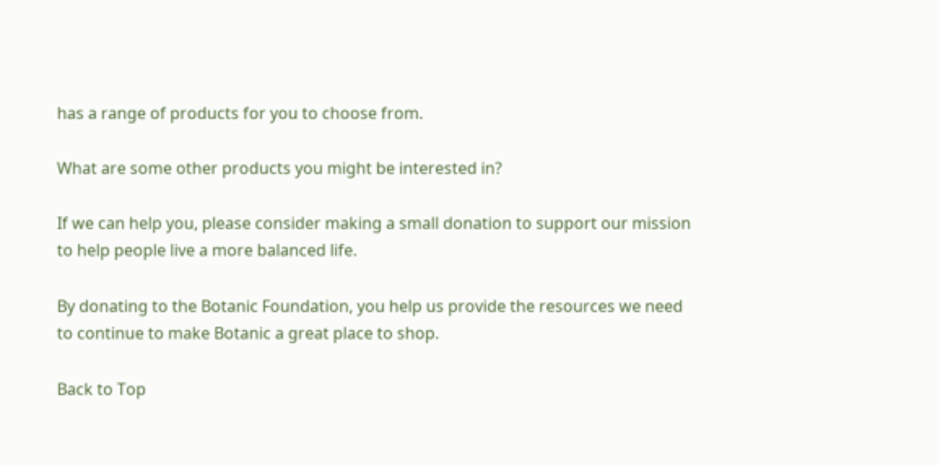has a range of products for you to choose from.

What are some other products you might be interested in?

If we can help you, please consider making a small donation to support our mission to help people live a more balanced life.

By donating to the Botanic Foundation, you help us provide the resources we need to continue to make Botanic a great place to shop.

Back to Top